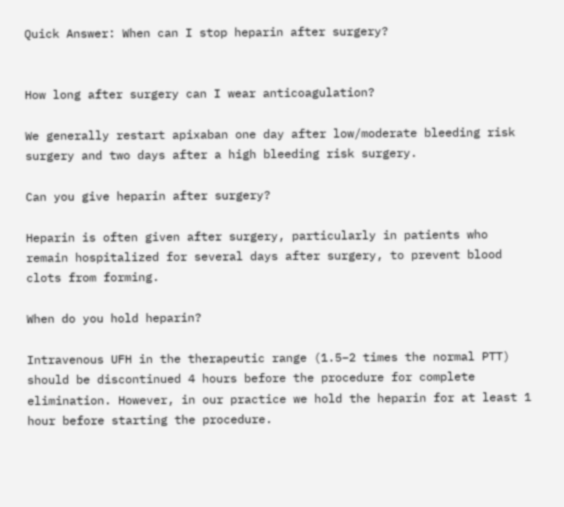Quick Answer: When can I stop heparin after surgery?


How long after surgery can I wear anticoagulation?

We generally restart apixaban one day after low/moderate bleeding risk surgery and two days after a high bleeding risk surgery.

Can you give heparin after surgery?

Heparin is often given after surgery, particularly in patients who remain hospitalized for several days after surgery, to prevent blood clots from forming.

When do you hold heparin?

Intravenous UFH in the therapeutic range (1.5–2 times the normal PTT) should be discontinued 4 hours before the procedure for complete elimination. However, in our practice we hold the heparin for at least 1 hour before starting the procedure.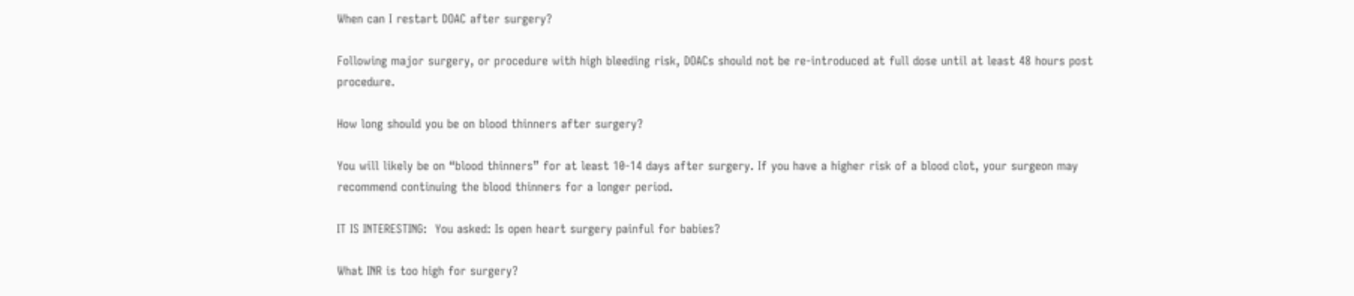When can I restart DOAC after surgery?

Following major surgery, or procedure with high bleeding risk, DOACs should not be re-introduced at full dose until at least 48 hours post procedure.

How long should you be on blood thinners after surgery?

You will likely be on “blood thinners” for at least 10-14 days after surgery. If you have a higher risk of a blood clot, your surgeon may recommend continuing the blood thinners for a longer period.

IT IS INTERESTING:  You asked: Is open heart surgery painful for babies?

What INR is too high for surgery?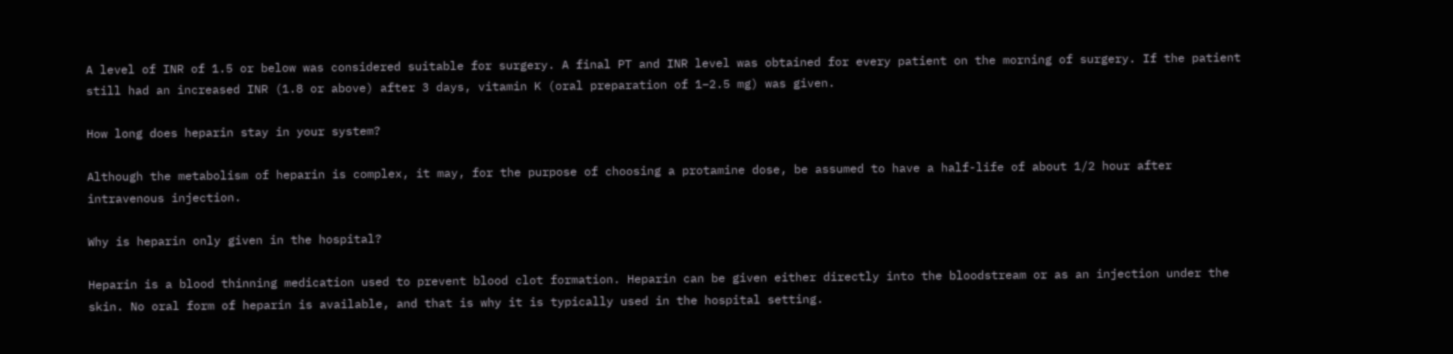A level of INR of 1.5 or below was considered suitable for surgery. A final PT and INR level was obtained for every patient on the morning of surgery. If the patient still had an increased INR (1.8 or above) after 3 days, vitamin K (oral preparation of 1–2.5 mg) was given.

How long does heparin stay in your system?

Although the metabolism of heparin is complex, it may, for the purpose of choosing a protamine dose, be assumed to have a half-life of about 1/2 hour after intravenous injection.

Why is heparin only given in the hospital?

Heparin is a blood thinning medication used to prevent blood clot formation. Heparin can be given either directly into the bloodstream or as an injection under the skin. No oral form of heparin is available, and that is why it is typically used in the hospital setting.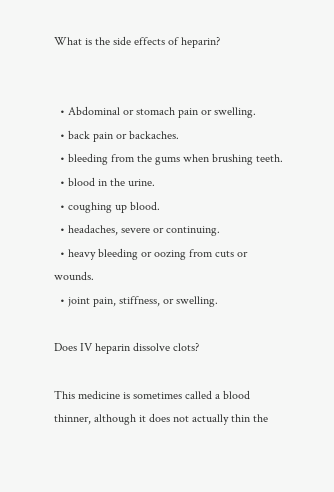What is the side effects of heparin?


  • Abdominal or stomach pain or swelling.
  • back pain or backaches.
  • bleeding from the gums when brushing teeth.
  • blood in the urine.
  • coughing up blood.
  • headaches, severe or continuing.
  • heavy bleeding or oozing from cuts or wounds.
  • joint pain, stiffness, or swelling.

Does IV heparin dissolve clots?

This medicine is sometimes called a blood thinner, although it does not actually thin the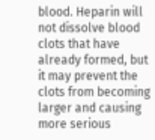blood. Heparin will not dissolve blood clots that have already formed, but it may prevent the clots from becoming larger and causing more serious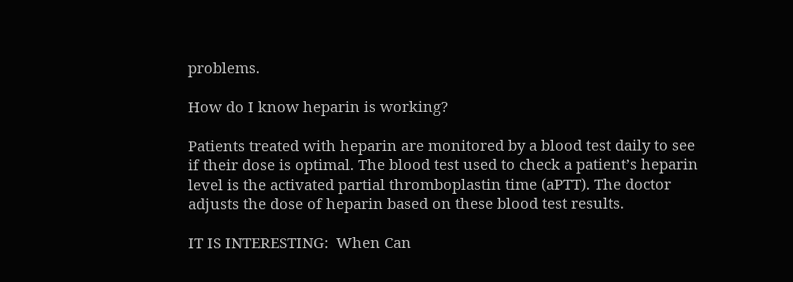problems.

How do I know heparin is working?

Patients treated with heparin are monitored by a blood test daily to see if their dose is optimal. The blood test used to check a patient’s heparin level is the activated partial thromboplastin time (aPTT). The doctor adjusts the dose of heparin based on these blood test results.

IT IS INTERESTING:  When Can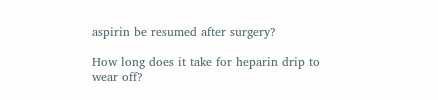aspirin be resumed after surgery?

How long does it take for heparin drip to wear off?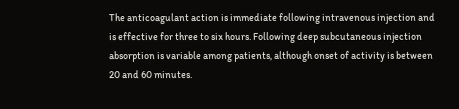The anticoagulant action is immediate following intravenous injection and is effective for three to six hours. Following deep subcutaneous injection absorption is variable among patients, although onset of activity is between 20 and 60 minutes.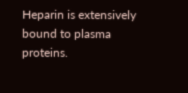Heparin is extensively bound to plasma proteins.